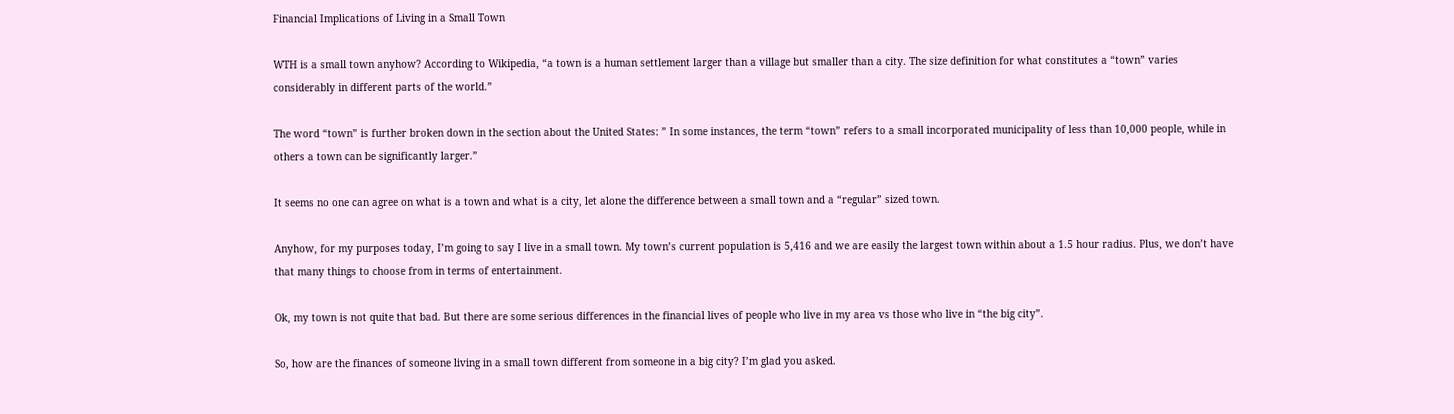Financial Implications of Living in a Small Town

WTH is a small town anyhow? According to Wikipedia, “a town is a human settlement larger than a village but smaller than a city. The size definition for what constitutes a “town” varies considerably in different parts of the world.”

The word “town” is further broken down in the section about the United States: ” In some instances, the term “town” refers to a small incorporated municipality of less than 10,000 people, while in others a town can be significantly larger.”

It seems no one can agree on what is a town and what is a city, let alone the difference between a small town and a “regular” sized town.

Anyhow, for my purposes today, I’m going to say I live in a small town. My town’s current population is 5,416 and we are easily the largest town within about a 1.5 hour radius. Plus, we don’t have that many things to choose from in terms of entertainment.

Ok, my town is not quite that bad. But there are some serious differences in the financial lives of people who live in my area vs those who live in “the big city”.

So, how are the finances of someone living in a small town different from someone in a big city? I’m glad you asked.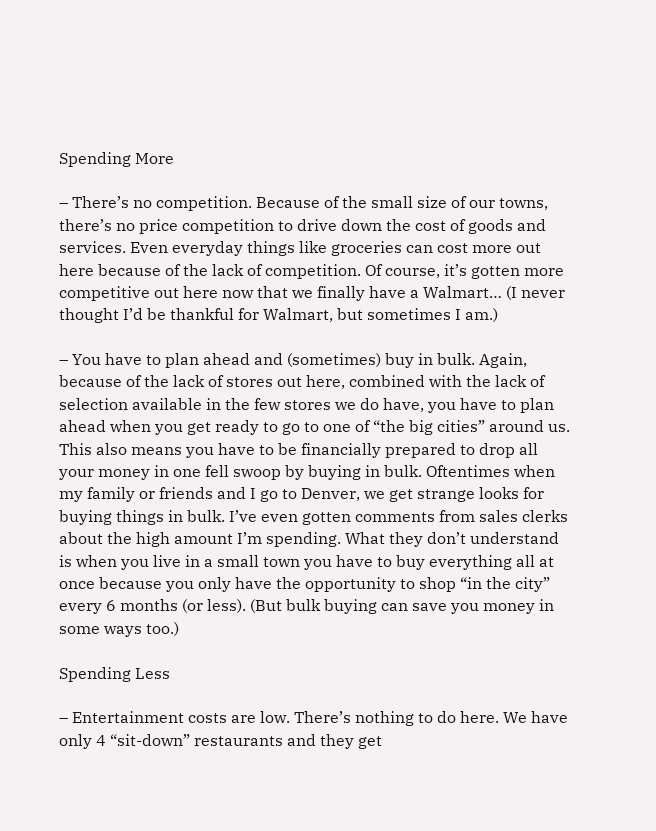Spending More

– There’s no competition. Because of the small size of our towns, there’s no price competition to drive down the cost of goods and services. Even everyday things like groceries can cost more out here because of the lack of competition. Of course, it’s gotten more competitive out here now that we finally have a Walmart… (I never thought I’d be thankful for Walmart, but sometimes I am.)

– You have to plan ahead and (sometimes) buy in bulk. Again, because of the lack of stores out here, combined with the lack of selection available in the few stores we do have, you have to plan ahead when you get ready to go to one of “the big cities” around us. This also means you have to be financially prepared to drop all your money in one fell swoop by buying in bulk. Oftentimes when my family or friends and I go to Denver, we get strange looks for buying things in bulk. I’ve even gotten comments from sales clerks about the high amount I’m spending. What they don’t understand is when you live in a small town you have to buy everything all at once because you only have the opportunity to shop “in the city” every 6 months (or less). (But bulk buying can save you money in some ways too.)

Spending Less

– Entertainment costs are low. There’s nothing to do here. We have only 4 “sit-down” restaurants and they get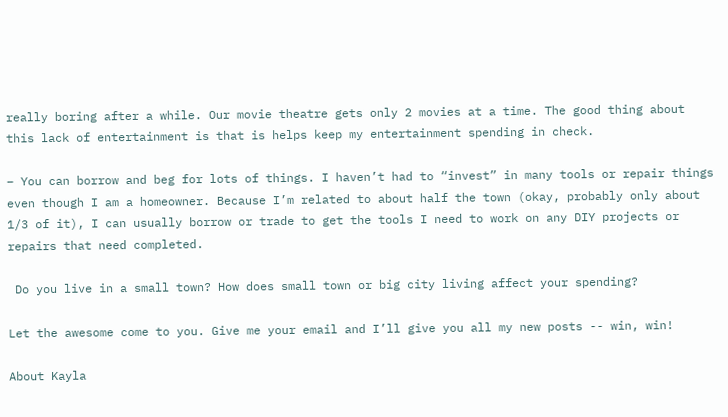really boring after a while. Our movie theatre gets only 2 movies at a time. The good thing about this lack of entertainment is that is helps keep my entertainment spending in check.

– You can borrow and beg for lots of things. I haven’t had to “invest” in many tools or repair things even though I am a homeowner. Because I’m related to about half the town (okay, probably only about 1/3 of it), I can usually borrow or trade to get the tools I need to work on any DIY projects or repairs that need completed.

 Do you live in a small town? How does small town or big city living affect your spending?

Let the awesome come to you. Give me your email and I’ll give you all my new posts -- win, win!

About Kayla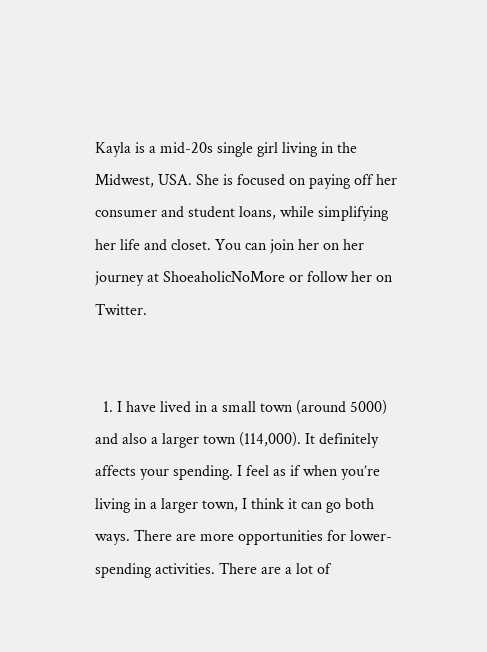Kayla is a mid-20s single girl living in the Midwest, USA. She is focused on paying off her consumer and student loans, while simplifying her life and closet. You can join her on her journey at ShoeaholicNoMore or follow her on Twitter.


  1. I have lived in a small town (around 5000) and also a larger town (114,000). It definitely affects your spending. I feel as if when you’re living in a larger town, I think it can go both ways. There are more opportunities for lower-spending activities. There are a lot of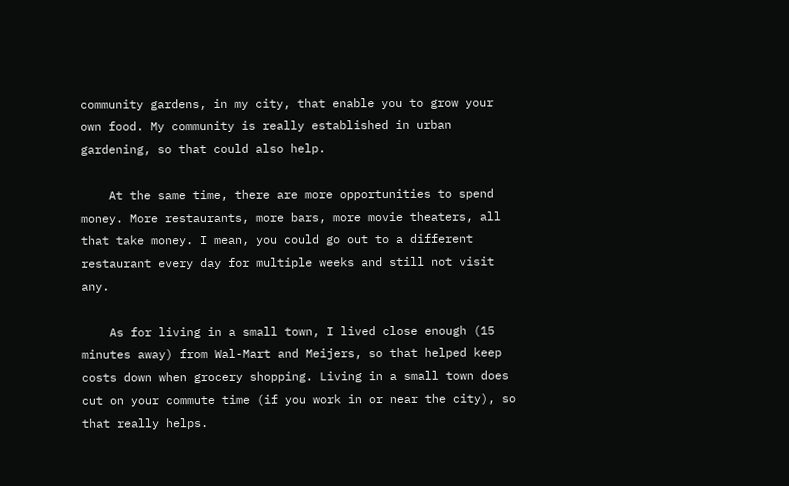community gardens, in my city, that enable you to grow your own food. My community is really established in urban gardening, so that could also help.

    At the same time, there are more opportunities to spend money. More restaurants, more bars, more movie theaters, all that take money. I mean, you could go out to a different restaurant every day for multiple weeks and still not visit any.

    As for living in a small town, I lived close enough (15 minutes away) from Wal-Mart and Meijers, so that helped keep costs down when grocery shopping. Living in a small town does cut on your commute time (if you work in or near the city), so that really helps.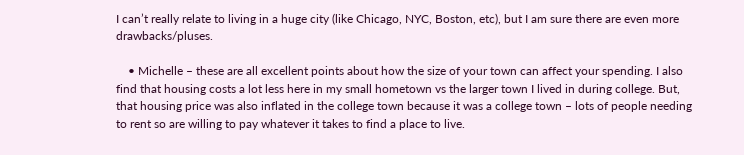I can’t really relate to living in a huge city (like Chicago, NYC, Boston, etc), but I am sure there are even more drawbacks/pluses.

    • Michelle – these are all excellent points about how the size of your town can affect your spending. I also find that housing costs a lot less here in my small hometown vs the larger town I lived in during college. But, that housing price was also inflated in the college town because it was a college town – lots of people needing to rent so are willing to pay whatever it takes to find a place to live.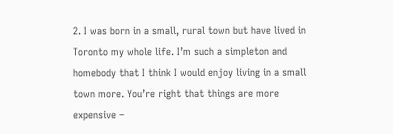2. I was born in a small, rural town but have lived in Toronto my whole life. I’m such a simpleton and homebody that I think I would enjoy living in a small town more. You’re right that things are more expensive –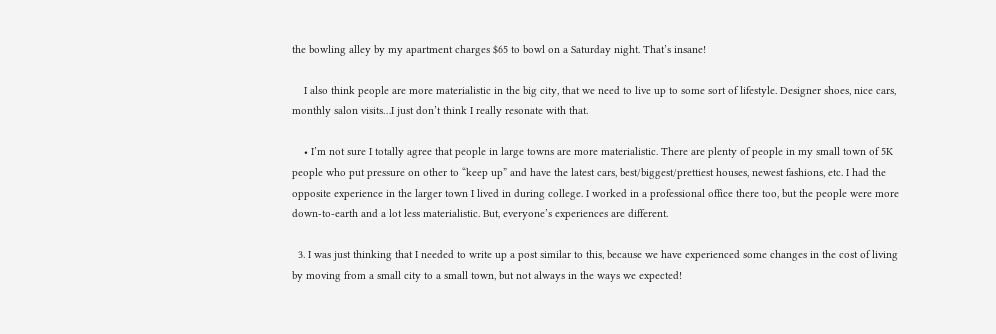the bowling alley by my apartment charges $65 to bowl on a Saturday night. That’s insane!

    I also think people are more materialistic in the big city, that we need to live up to some sort of lifestyle. Designer shoes, nice cars, monthly salon visits…I just don’t think I really resonate with that.

    • I’m not sure I totally agree that people in large towns are more materialistic. There are plenty of people in my small town of 5K people who put pressure on other to “keep up” and have the latest cars, best/biggest/prettiest houses, newest fashions, etc. I had the opposite experience in the larger town I lived in during college. I worked in a professional office there too, but the people were more down-to-earth and a lot less materialistic. But, everyone’s experiences are different.

  3. I was just thinking that I needed to write up a post similar to this, because we have experienced some changes in the cost of living by moving from a small city to a small town, but not always in the ways we expected!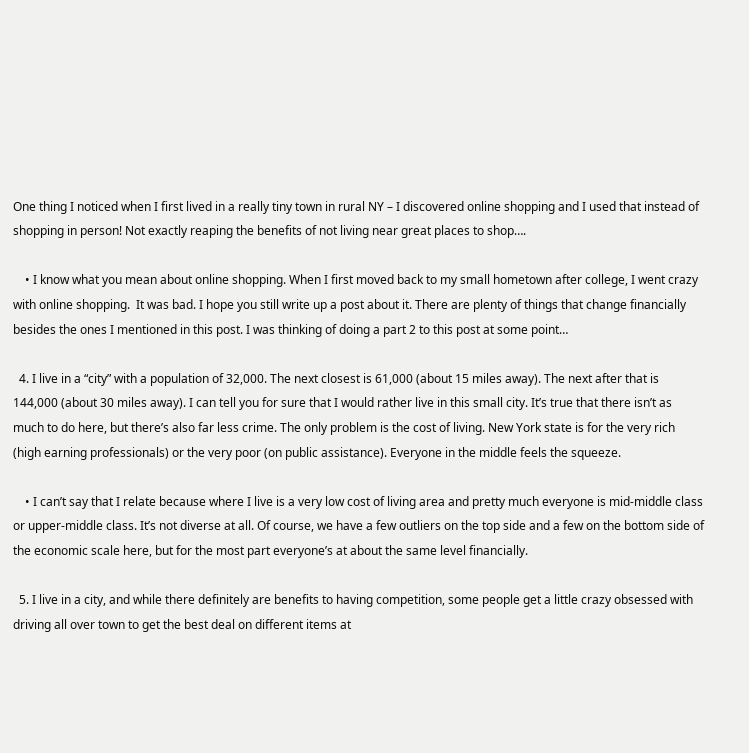One thing I noticed when I first lived in a really tiny town in rural NY – I discovered online shopping and I used that instead of shopping in person! Not exactly reaping the benefits of not living near great places to shop….

    • I know what you mean about online shopping. When I first moved back to my small hometown after college, I went crazy with online shopping.  It was bad. I hope you still write up a post about it. There are plenty of things that change financially besides the ones I mentioned in this post. I was thinking of doing a part 2 to this post at some point…

  4. I live in a “city” with a population of 32,000. The next closest is 61,000 (about 15 miles away). The next after that is 144,000 (about 30 miles away). I can tell you for sure that I would rather live in this small city. It’s true that there isn’t as much to do here, but there’s also far less crime. The only problem is the cost of living. New York state is for the very rich (high earning professionals) or the very poor (on public assistance). Everyone in the middle feels the squeeze.

    • I can’t say that I relate because where I live is a very low cost of living area and pretty much everyone is mid-middle class or upper-middle class. It’s not diverse at all. Of course, we have a few outliers on the top side and a few on the bottom side of the economic scale here, but for the most part everyone’s at about the same level financially.

  5. I live in a city, and while there definitely are benefits to having competition, some people get a little crazy obsessed with driving all over town to get the best deal on different items at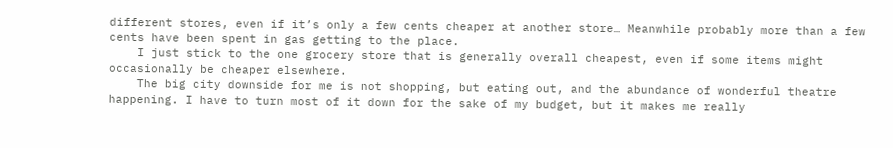different stores, even if it’s only a few cents cheaper at another store… Meanwhile probably more than a few cents have been spent in gas getting to the place.
    I just stick to the one grocery store that is generally overall cheapest, even if some items might occasionally be cheaper elsewhere.
    The big city downside for me is not shopping, but eating out, and the abundance of wonderful theatre happening. I have to turn most of it down for the sake of my budget, but it makes me really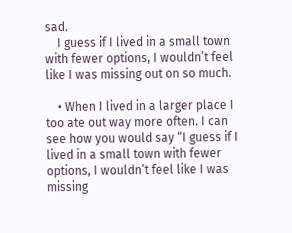sad.
    I guess if I lived in a small town with fewer options, I wouldn’t feel like I was missing out on so much.

    • When I lived in a larger place I too ate out way more often. I can see how you would say “I guess if I lived in a small town with fewer options, I wouldn’t feel like I was missing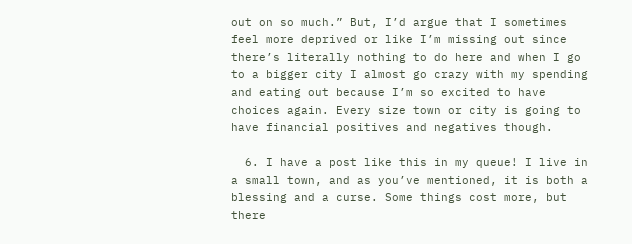out on so much.” But, I’d argue that I sometimes feel more deprived or like I’m missing out since there’s literally nothing to do here and when I go to a bigger city I almost go crazy with my spending and eating out because I’m so excited to have choices again. Every size town or city is going to have financial positives and negatives though.

  6. I have a post like this in my queue! I live in a small town, and as you’ve mentioned, it is both a blessing and a curse. Some things cost more, but there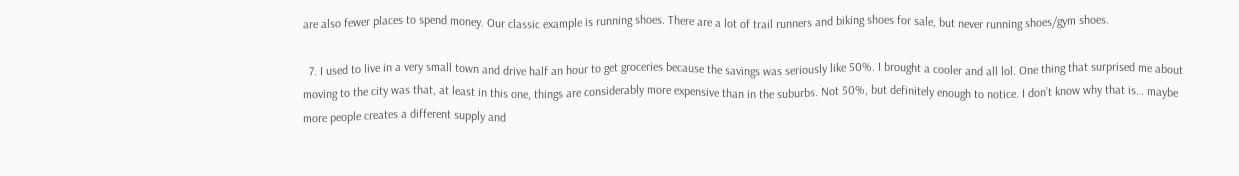are also fewer places to spend money. Our classic example is running shoes. There are a lot of trail runners and biking shoes for sale, but never running shoes/gym shoes.

  7. I used to live in a very small town and drive half an hour to get groceries because the savings was seriously like 50%. I brought a cooler and all lol. One thing that surprised me about moving to the city was that, at least in this one, things are considerably more expensive than in the suburbs. Not 50%, but definitely enough to notice. I don’t know why that is… maybe more people creates a different supply and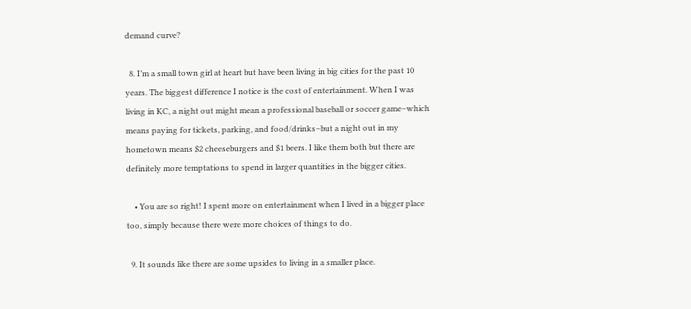demand curve?

  8. I’m a small town girl at heart but have been living in big cities for the past 10 years. The biggest difference I notice is the cost of entertainment. When I was living in KC, a night out might mean a professional baseball or soccer game–which means paying for tickets, parking, and food/drinks–but a night out in my hometown means $2 cheeseburgers and $1 beers. I like them both but there are definitely more temptations to spend in larger quantities in the bigger cities.

    • You are so right! I spent more on entertainment when I lived in a bigger place too, simply because there were more choices of things to do.

  9. It sounds like there are some upsides to living in a smaller place.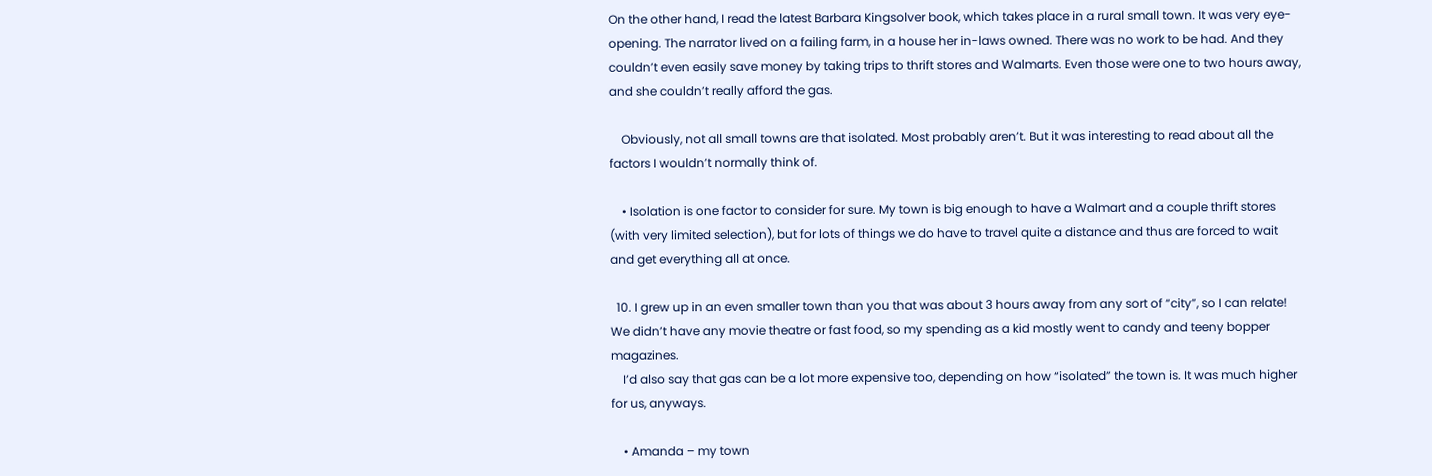On the other hand, I read the latest Barbara Kingsolver book, which takes place in a rural small town. It was very eye-opening. The narrator lived on a failing farm, in a house her in-laws owned. There was no work to be had. And they couldn’t even easily save money by taking trips to thrift stores and Walmarts. Even those were one to two hours away, and she couldn’t really afford the gas.

    Obviously, not all small towns are that isolated. Most probably aren’t. But it was interesting to read about all the factors I wouldn’t normally think of.

    • Isolation is one factor to consider for sure. My town is big enough to have a Walmart and a couple thrift stores (with very limited selection), but for lots of things we do have to travel quite a distance and thus are forced to wait and get everything all at once.

  10. I grew up in an even smaller town than you that was about 3 hours away from any sort of “city”, so I can relate! We didn’t have any movie theatre or fast food, so my spending as a kid mostly went to candy and teeny bopper magazines.
    I’d also say that gas can be a lot more expensive too, depending on how “isolated” the town is. It was much higher for us, anyways.

    • Amanda – my town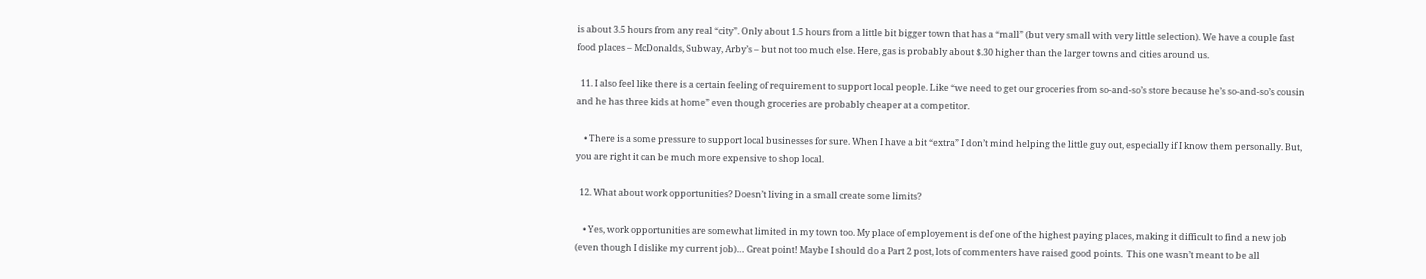is about 3.5 hours from any real “city”. Only about 1.5 hours from a little bit bigger town that has a “mall” (but very small with very little selection). We have a couple fast food places – McDonalds, Subway, Arby’s – but not too much else. Here, gas is probably about $.30 higher than the larger towns and cities around us.

  11. I also feel like there is a certain feeling of requirement to support local people. Like “we need to get our groceries from so-and-so’s store because he’s so-and-so’s cousin and he has three kids at home” even though groceries are probably cheaper at a competitor.

    • There is a some pressure to support local businesses for sure. When I have a bit “extra” I don’t mind helping the little guy out, especially if I know them personally. But, you are right it can be much more expensive to shop local.

  12. What about work opportunities? Doesn’t living in a small create some limits?

    • Yes, work opportunities are somewhat limited in my town too. My place of employement is def one of the highest paying places, making it difficult to find a new job (even though I dislike my current job)… Great point! Maybe I should do a Part 2 post, lots of commenters have raised good points.  This one wasn’t meant to be all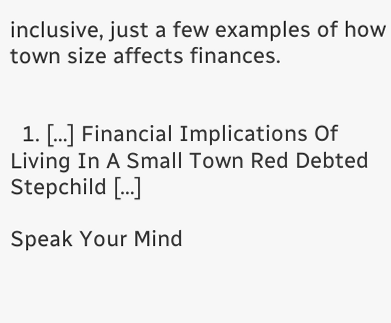inclusive, just a few examples of how town size affects finances.


  1. […] Financial Implications Of Living In A Small Town Red Debted Stepchild […]

Speak Your Mind